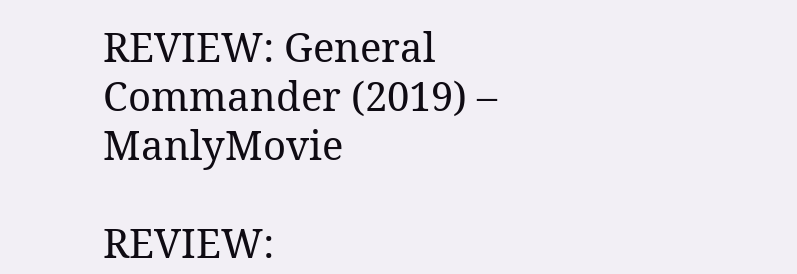REVIEW: General Commander (2019) – ManlyMovie

REVIEW: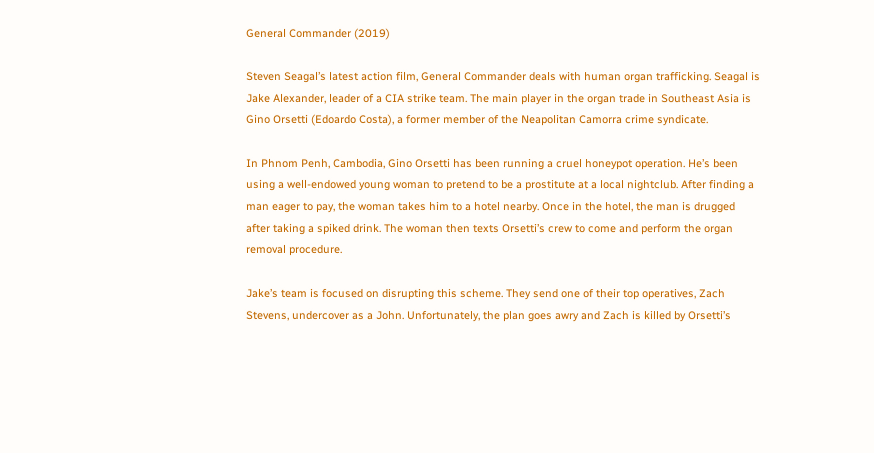General Commander (2019)

Steven Seagal’s latest action film, General Commander deals with human organ trafficking. Seagal is Jake Alexander, leader of a CIA strike team. The main player in the organ trade in Southeast Asia is Gino Orsetti (Edoardo Costa), a former member of the Neapolitan Camorra crime syndicate.

In Phnom Penh, Cambodia, Gino Orsetti has been running a cruel honeypot operation. He’s been using a well-endowed young woman to pretend to be a prostitute at a local nightclub. After finding a man eager to pay, the woman takes him to a hotel nearby. Once in the hotel, the man is drugged after taking a spiked drink. The woman then texts Orsetti’s crew to come and perform the organ removal procedure.

Jake’s team is focused on disrupting this scheme. They send one of their top operatives, Zach Stevens, undercover as a John. Unfortunately, the plan goes awry and Zach is killed by Orsetti’s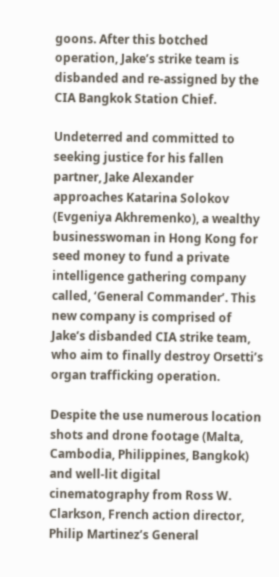goons. After this botched operation, Jake’s strike team is disbanded and re-assigned by the CIA Bangkok Station Chief.

Undeterred and committed to seeking justice for his fallen partner, Jake Alexander approaches Katarina Solokov (Evgeniya Akhremenko), a wealthy businesswoman in Hong Kong for seed money to fund a private intelligence gathering company called, ‘General Commander’. This new company is comprised of Jake’s disbanded CIA strike team, who aim to finally destroy Orsetti’s organ trafficking operation.

Despite the use numerous location shots and drone footage (Malta, Cambodia, Philippines, Bangkok) and well-lit digital cinematography from Ross W. Clarkson, French action director, Philip Martinez’s General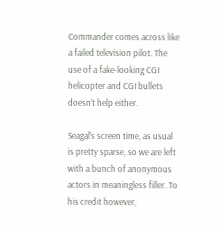Commander comes across like a failed television pilot. The use of a fake-looking CGI helicopter and CGI bullets doesn’t help either.

Seagal’s screen time, as usual is pretty sparse, so we are left with a bunch of anonymous actors in meaningless filler. To his credit however,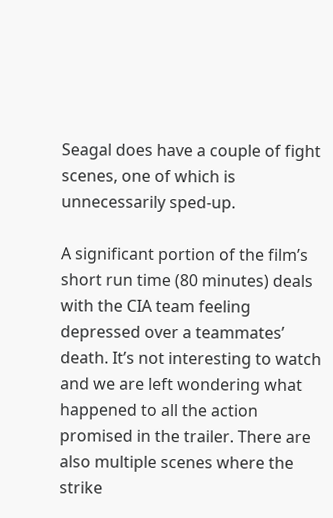Seagal does have a couple of fight scenes, one of which is unnecessarily sped-up.

A significant portion of the film’s short run time (80 minutes) deals with the CIA team feeling depressed over a teammates’ death. It’s not interesting to watch and we are left wondering what happened to all the action promised in the trailer. There are also multiple scenes where the strike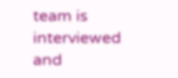team is interviewed and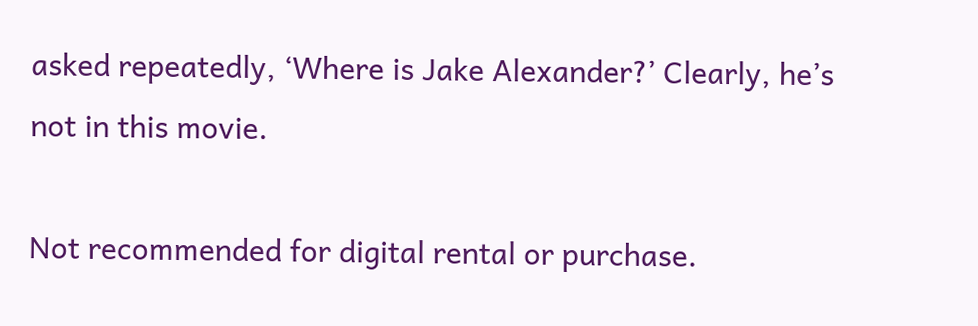asked repeatedly, ‘Where is Jake Alexander?’ Clearly, he’s not in this movie.

Not recommended for digital rental or purchase.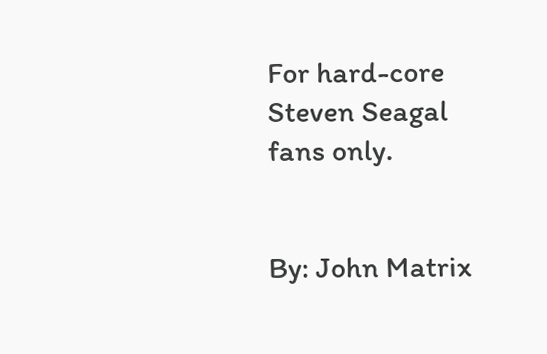For hard-core Steven Seagal fans only.


By: John Matrix